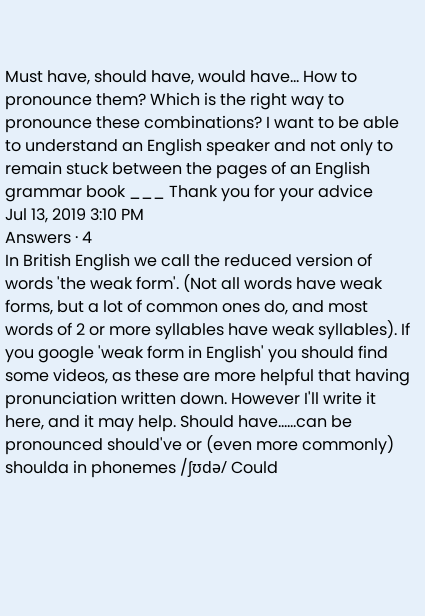Must have, should have, would have... How to pronounce them? Which is the right way to pronounce these combinations? I want to be able to understand an English speaker and not only to remain stuck between the pages of an English grammar book ___ Thank you for your advice
Jul 13, 2019 3:10 PM
Answers · 4
In British English we call the reduced version of words 'the weak form'. (Not all words have weak forms, but a lot of common ones do, and most words of 2 or more syllables have weak syllables). If you google 'weak form in English' you should find some videos, as these are more helpful that having pronunciation written down. However I'll write it here, and it may help. Should have......can be pronounced should've or (even more commonly) shoulda in phonemes /ʃʊdə/ Could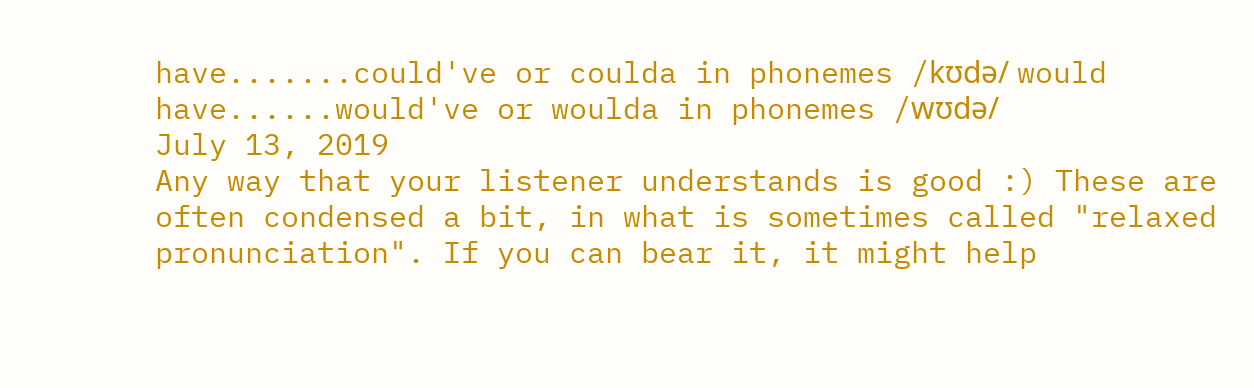have.......could've or coulda in phonemes /kʊdə/ would have......would've or woulda in phonemes /wʊdə/
July 13, 2019
Any way that your listener understands is good :) These are often condensed a bit, in what is sometimes called "relaxed pronunciation". If you can bear it, it might help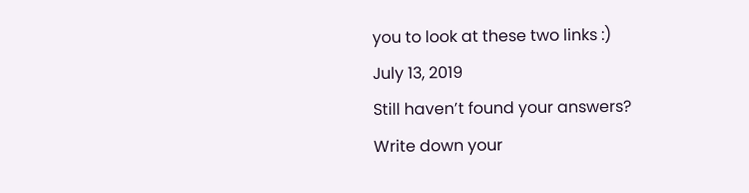you to look at these two links :)
July 13, 2019
Still haven’t found your answers?
Write down your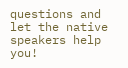questions and let the native speakers help you!